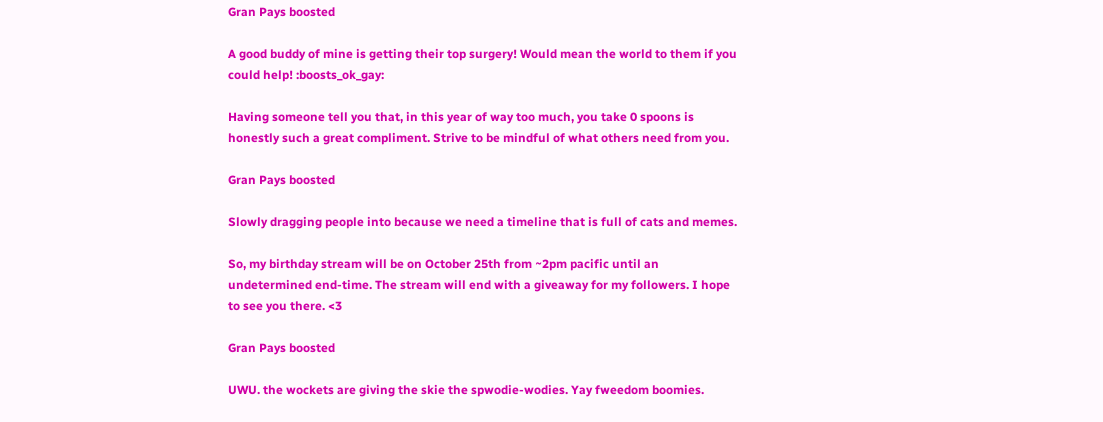Gran Pays boosted

A good buddy of mine is getting their top surgery! Would mean the world to them if you could help! :boosts_ok_gay:

Having someone tell you that, in this year of way too much, you take 0 spoons is honestly such a great compliment. Strive to be mindful of what others need from you.

Gran Pays boosted

Slowly dragging people into because we need a timeline that is full of cats and memes.

So, my birthday stream will be on October 25th from ~2pm pacific until an undetermined end-time. The stream will end with a giveaway for my followers. I hope to see you there. <3

Gran Pays boosted

UWU. the wockets are giving the skie the spwodie-wodies. Yay fweedom boomies.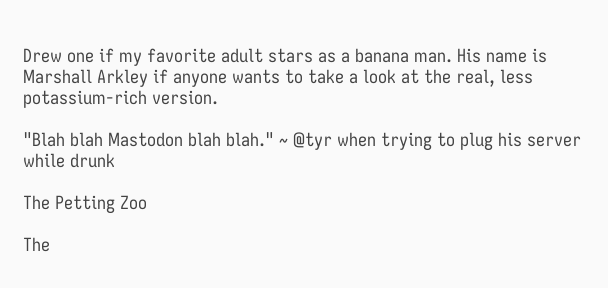Drew one if my favorite adult stars as a banana man. His name is Marshall Arkley if anyone wants to take a look at the real, less potassium-rich version.

"Blah blah Mastodon blah blah." ~ @tyr when trying to plug his server while drunk

The Petting Zoo

The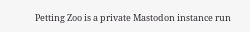Petting Zoo is a private Mastodon instance run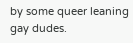by some queer leaning gay dudes.